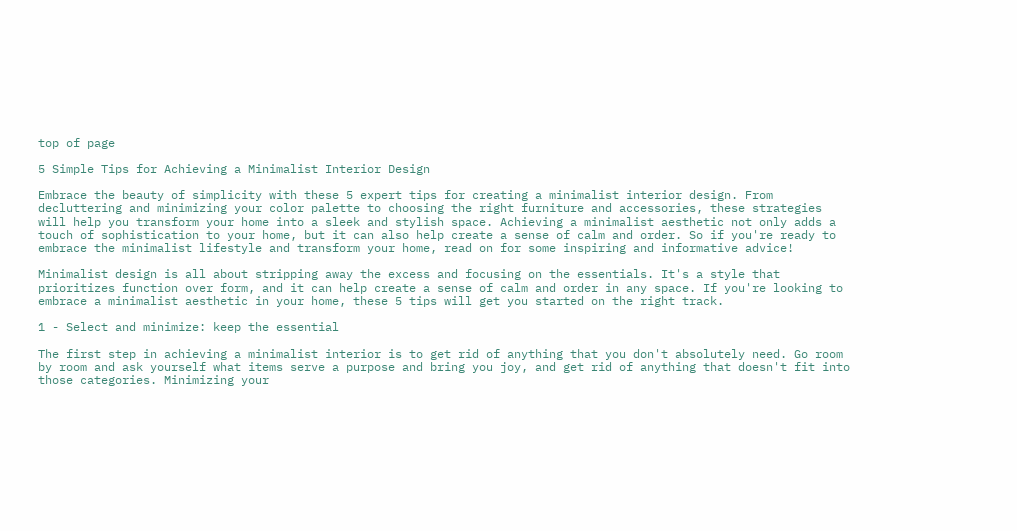top of page

5 Simple Tips for Achieving a Minimalist Interior Design

Embrace the beauty of simplicity with these 5 expert tips for creating a minimalist interior design. From decluttering and minimizing your color palette to choosing the right furniture and accessories, these strategies will help you transform your home into a sleek and stylish space. Achieving a minimalist aesthetic not only adds a touch of sophistication to your home, but it can also help create a sense of calm and order. So if you're ready to embrace the minimalist lifestyle and transform your home, read on for some inspiring and informative advice!

Minimalist design is all about stripping away the excess and focusing on the essentials. It's a style that prioritizes function over form, and it can help create a sense of calm and order in any space. If you're looking to embrace a minimalist aesthetic in your home, these 5 tips will get you started on the right track.

1 - Select and minimize: keep the essential

The first step in achieving a minimalist interior is to get rid of anything that you don't absolutely need. Go room by room and ask yourself what items serve a purpose and bring you joy, and get rid of anything that doesn't fit into those categories. Minimizing your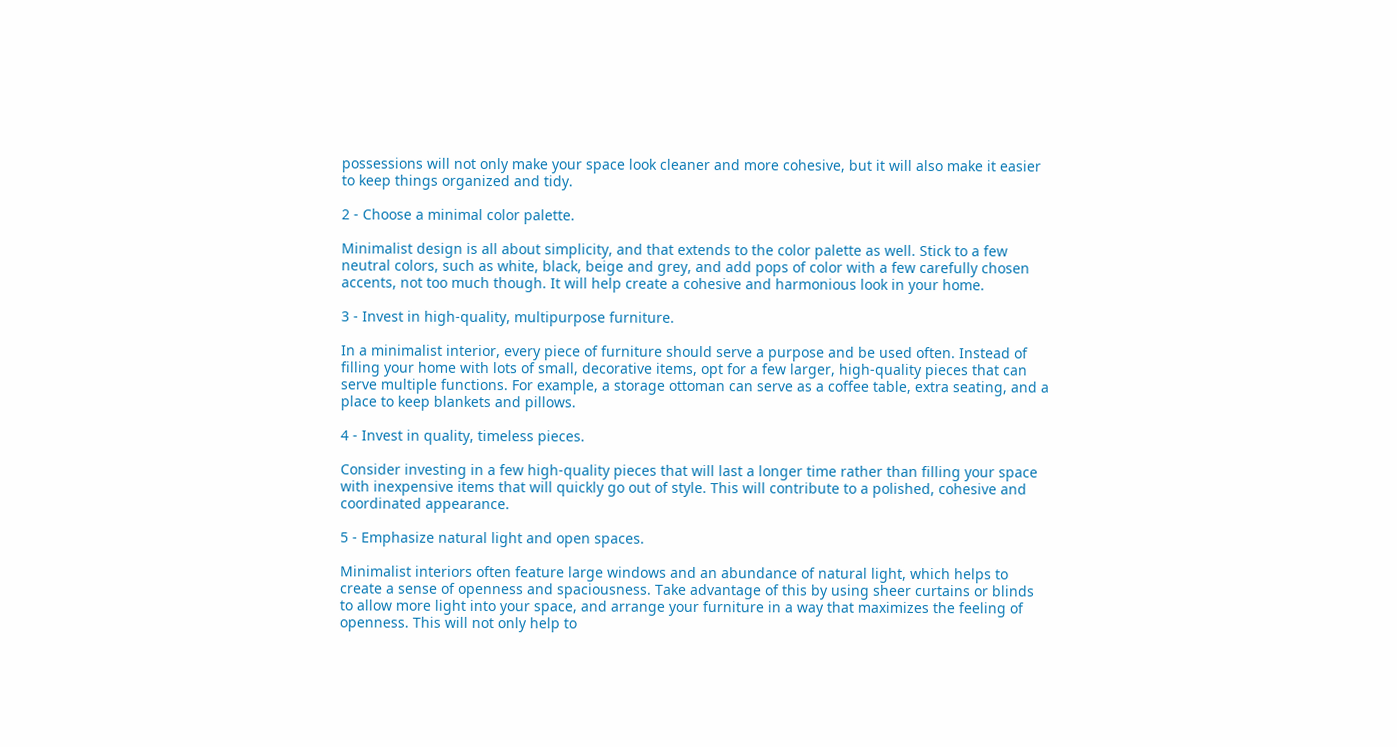possessions will not only make your space look cleaner and more cohesive, but it will also make it easier to keep things organized and tidy.

2 - Choose a minimal color palette.

Minimalist design is all about simplicity, and that extends to the color palette as well. Stick to a few neutral colors, such as white, black, beige and grey, and add pops of color with a few carefully chosen accents, not too much though. It will help create a cohesive and harmonious look in your home.

3 - Invest in high-quality, multipurpose furniture.

In a minimalist interior, every piece of furniture should serve a purpose and be used often. Instead of filling your home with lots of small, decorative items, opt for a few larger, high-quality pieces that can serve multiple functions. For example, a storage ottoman can serve as a coffee table, extra seating, and a place to keep blankets and pillows.

4 - Invest in quality, timeless pieces.

Consider investing in a few high-quality pieces that will last a longer time rather than filling your space with inexpensive items that will quickly go out of style. This will contribute to a polished, cohesive and coordinated appearance.

5 - Emphasize natural light and open spaces.

Minimalist interiors often feature large windows and an abundance of natural light, which helps to create a sense of openness and spaciousness. Take advantage of this by using sheer curtains or blinds to allow more light into your space, and arrange your furniture in a way that maximizes the feeling of openness. This will not only help to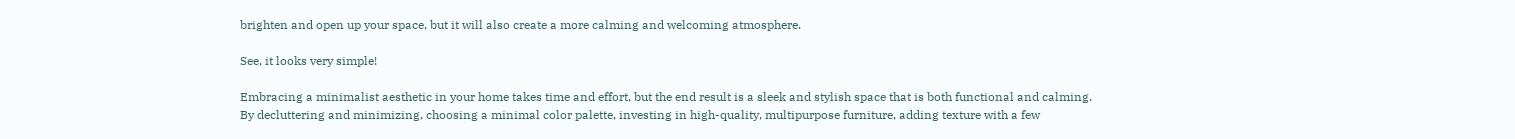brighten and open up your space, but it will also create a more calming and welcoming atmosphere.

See, it looks very simple!

Embracing a minimalist aesthetic in your home takes time and effort, but the end result is a sleek and stylish space that is both functional and calming. By decluttering and minimizing, choosing a minimal color palette, investing in high-quality, multipurpose furniture, adding texture with a few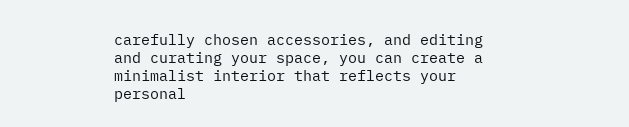carefully chosen accessories, and editing and curating your space, you can create a minimalist interior that reflects your personal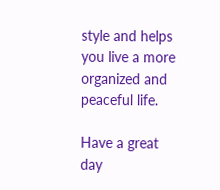style and helps you live a more organized and peaceful life.

Have a great day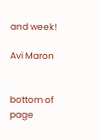and week!

Avi Maron


bottom of page